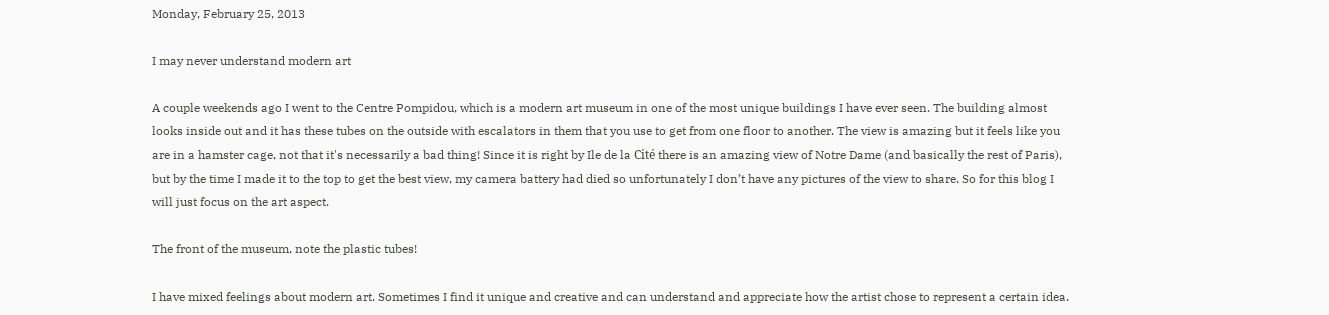Monday, February 25, 2013

I may never understand modern art

A couple weekends ago I went to the Centre Pompidou, which is a modern art museum in one of the most unique buildings I have ever seen. The building almost looks inside out and it has these tubes on the outside with escalators in them that you use to get from one floor to another. The view is amazing but it feels like you are in a hamster cage, not that it's necessarily a bad thing! Since it is right by Ile de la Cité there is an amazing view of Notre Dame (and basically the rest of Paris), but by the time I made it to the top to get the best view, my camera battery had died so unfortunately I don’t have any pictures of the view to share. So for this blog I will just focus on the art aspect.

The front of the museum, note the plastic tubes!

I have mixed feelings about modern art. Sometimes I find it unique and creative and can understand and appreciate how the artist chose to represent a certain idea.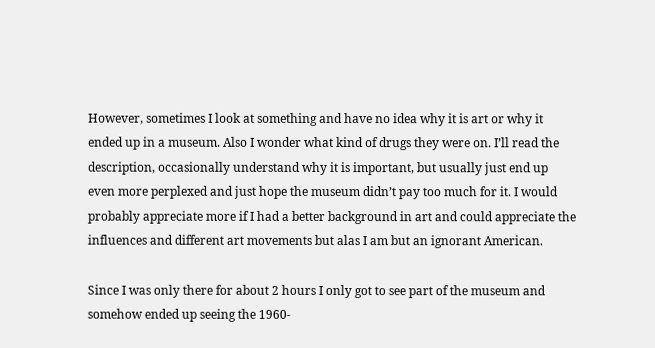However, sometimes I look at something and have no idea why it is art or why it ended up in a museum. Also I wonder what kind of drugs they were on. I’ll read the description, occasionally understand why it is important, but usually just end up even more perplexed and just hope the museum didn’t pay too much for it. I would probably appreciate more if I had a better background in art and could appreciate the influences and different art movements but alas I am but an ignorant American.

Since I was only there for about 2 hours I only got to see part of the museum and somehow ended up seeing the 1960-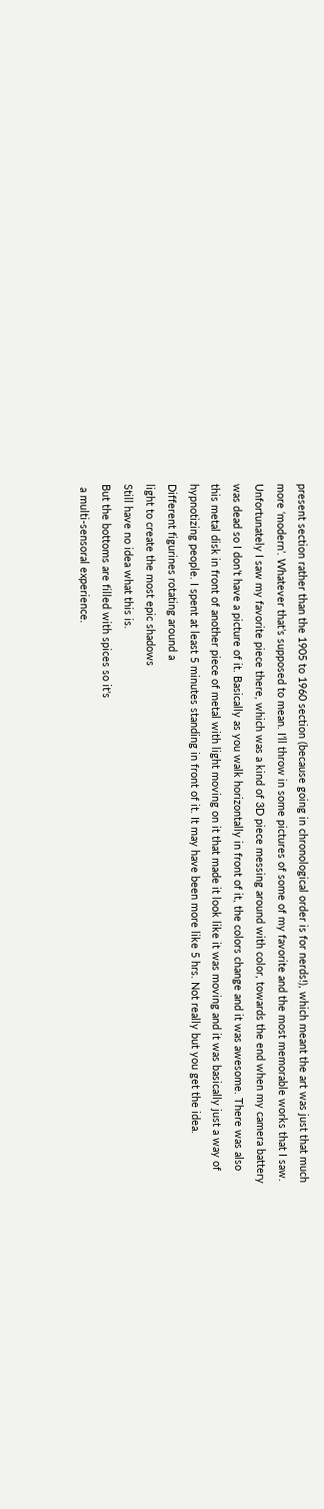present section rather than the 1905 to 1960 section (because going in chronological order is for nerds!), which meant the art was just that much more ‘modern’. Whatever that’s supposed to mean. I’ll throw in some pictures of some of my favorite and the most memorable works that I saw. Unfortunately I saw my favorite piece there, which was a kind of 3D piece messing around with color, towards the end when my camera battery was dead so I don’t have a picture of it. Basically as you walk horizontally in front of it, the colors change and it was awesome. There was also this metal disk in front of another piece of metal with light moving on it that made it look like it was moving and it was basically just a way of hypnotizing people. I spent at least 5 minutes standing in front of it. It may have been more like 5 hrs. Not really but you get the idea.
Different figurines rotating around a
light to create the most epic shadows
Still have no idea what this is.
But the bottoms are filled with spices so it's
 a multi-sensoral experience.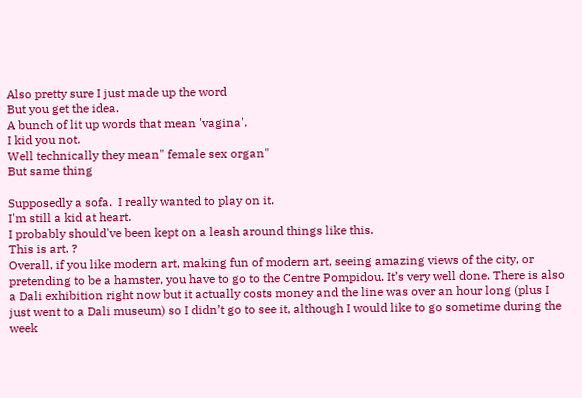Also pretty sure I just made up the word
But you get the idea.
A bunch of lit up words that mean 'vagina'.
I kid you not.
Well technically they mean" female sex organ"
But same thing

Supposedly a sofa.  I really wanted to play on it.
I'm still a kid at heart.
I probably should've been kept on a leash around things like this.
This is art. ?
Overall, if you like modern art, making fun of modern art, seeing amazing views of the city, or pretending to be a hamster, you have to go to the Centre Pompidou. It’s very well done. There is also a Dali exhibition right now but it actually costs money and the line was over an hour long (plus I just went to a Dali museum) so I didn’t go to see it, although I would like to go sometime during the week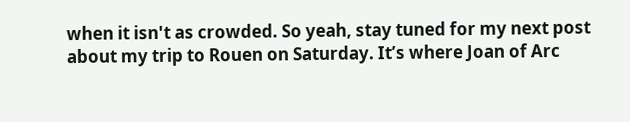when it isn't as crowded. So yeah, stay tuned for my next post about my trip to Rouen on Saturday. It’s where Joan of Arc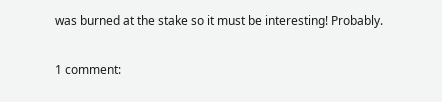was burned at the stake so it must be interesting! Probably.

1 comment: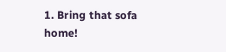1. Bring that sofa home!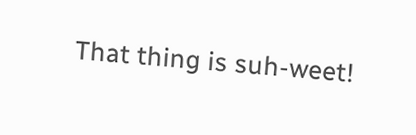That thing is suh-weet!